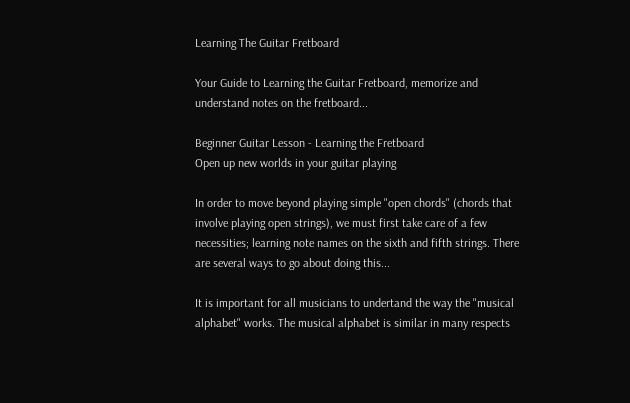Learning The Guitar Fretboard

Your Guide to Learning the Guitar Fretboard, memorize and understand notes on the fretboard...

Beginner Guitar Lesson - Learning the Fretboard
Open up new worlds in your guitar playing

In order to move beyond playing simple "open chords" (chords that involve playing open strings), we must first take care of a few necessities; learning note names on the sixth and fifth strings. There are several ways to go about doing this...

It is important for all musicians to undertand the way the "musical alphabet" works. The musical alphabet is similar in many respects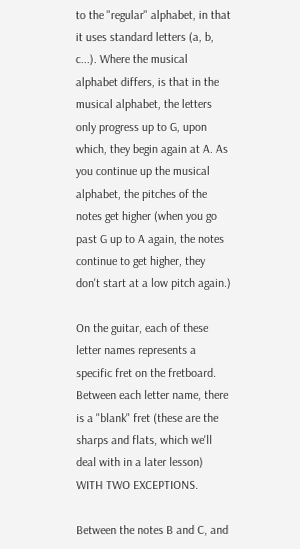to the "regular" alphabet, in that it uses standard letters (a, b, c...). Where the musical alphabet differs, is that in the musical alphabet, the letters only progress up to G, upon which, they begin again at A. As you continue up the musical alphabet, the pitches of the notes get higher (when you go past G up to A again, the notes continue to get higher, they don't start at a low pitch again.)

On the guitar, each of these letter names represents a specific fret on the fretboard. Between each letter name, there is a "blank" fret (these are the sharps and flats, which we'll deal with in a later lesson) WITH TWO EXCEPTIONS.

Between the notes B and C, and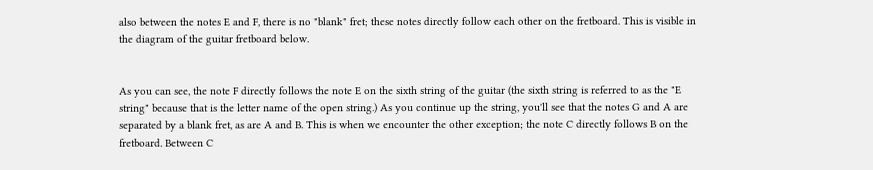also between the notes E and F, there is no "blank" fret; these notes directly follow each other on the fretboard. This is visible in the diagram of the guitar fretboard below.


As you can see, the note F directly follows the note E on the sixth string of the guitar (the sixth string is referred to as the "E string" because that is the letter name of the open string.) As you continue up the string, you'll see that the notes G and A are separated by a blank fret, as are A and B. This is when we encounter the other exception; the note C directly follows B on the fretboard. Between C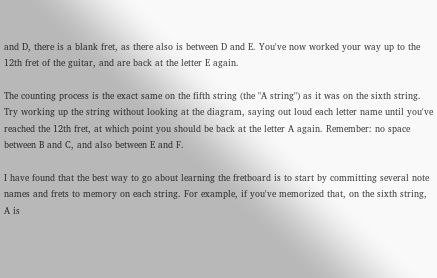and D, there is a blank fret, as there also is between D and E. You've now worked your way up to the 12th fret of the guitar, and are back at the letter E again.

The counting process is the exact same on the fifth string (the "A string") as it was on the sixth string. Try working up the string without looking at the diagram, saying out loud each letter name until you've reached the 12th fret, at which point you should be back at the letter A again. Remember: no space between B and C, and also between E and F.

I have found that the best way to go about learning the fretboard is to start by committing several note names and frets to memory on each string. For example, if you've memorized that, on the sixth string, A is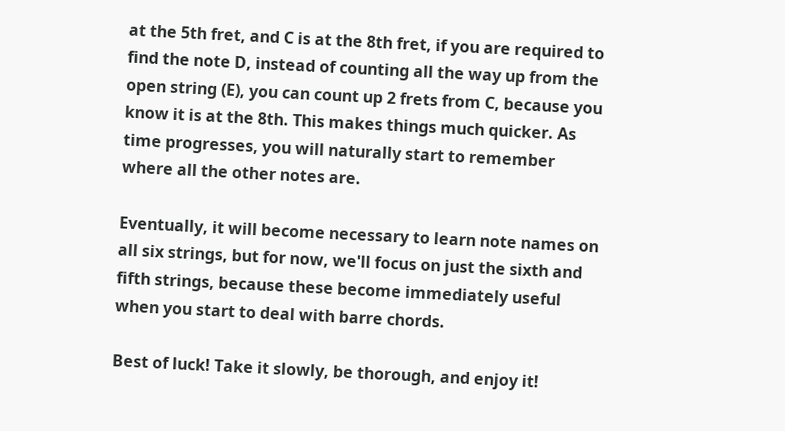at the 5th fret, and C is at the 8th fret, if you are required to find the note D, instead of counting all the way up from the open string (E), you can count up 2 frets from C, because you know it is at the 8th. This makes things much quicker. As time progresses, you will naturally start to remember where all the other notes are.

Eventually, it will become necessary to learn note names on all six strings, but for now, we'll focus on just the sixth and fifth strings, because these become immediately useful when you start to deal with barre chords.

Best of luck! Take it slowly, be thorough, and enjoy it!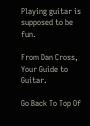Playing guitar is supposed to be fun.

From Dan Cross,
Your Guide to Guitar.

Go Back To Top Of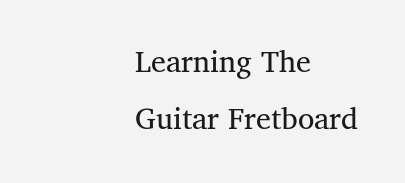Learning The Guitar Fretboard